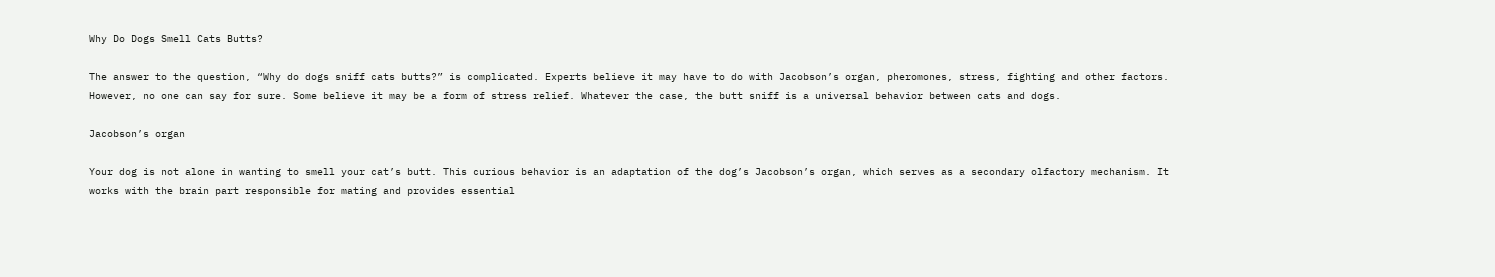Why Do Dogs Smell Cats Butts?

The answer to the question, “Why do dogs sniff cats butts?” is complicated. Experts believe it may have to do with Jacobson’s organ, pheromones, stress, fighting and other factors. However, no one can say for sure. Some believe it may be a form of stress relief. Whatever the case, the butt sniff is a universal behavior between cats and dogs.

Jacobson’s organ

Your dog is not alone in wanting to smell your cat’s butt. This curious behavior is an adaptation of the dog’s Jacobson’s organ, which serves as a secondary olfactory mechanism. It works with the brain part responsible for mating and provides essential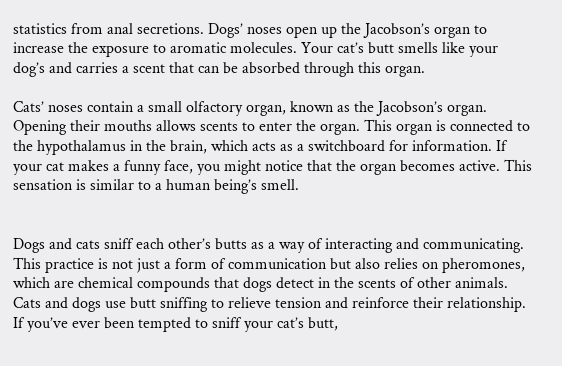statistics from anal secretions. Dogs’ noses open up the Jacobson’s organ to increase the exposure to aromatic molecules. Your cat’s butt smells like your dog’s and carries a scent that can be absorbed through this organ.

Cats’ noses contain a small olfactory organ, known as the Jacobson’s organ. Opening their mouths allows scents to enter the organ. This organ is connected to the hypothalamus in the brain, which acts as a switchboard for information. If your cat makes a funny face, you might notice that the organ becomes active. This sensation is similar to a human being’s smell.


Dogs and cats sniff each other’s butts as a way of interacting and communicating. This practice is not just a form of communication but also relies on pheromones, which are chemical compounds that dogs detect in the scents of other animals. Cats and dogs use butt sniffing to relieve tension and reinforce their relationship. If you’ve ever been tempted to sniff your cat’s butt,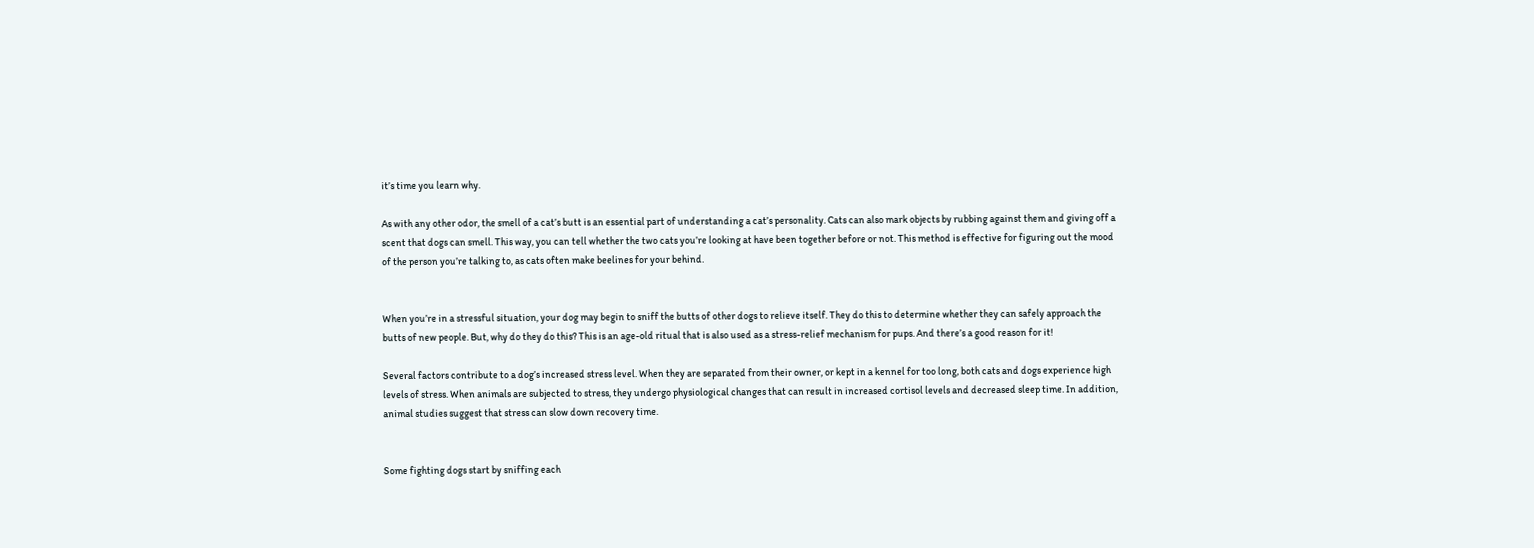it’s time you learn why.

As with any other odor, the smell of a cat’s butt is an essential part of understanding a cat’s personality. Cats can also mark objects by rubbing against them and giving off a scent that dogs can smell. This way, you can tell whether the two cats you’re looking at have been together before or not. This method is effective for figuring out the mood of the person you’re talking to, as cats often make beelines for your behind.


When you’re in a stressful situation, your dog may begin to sniff the butts of other dogs to relieve itself. They do this to determine whether they can safely approach the butts of new people. But, why do they do this? This is an age-old ritual that is also used as a stress-relief mechanism for pups. And there’s a good reason for it!

Several factors contribute to a dog’s increased stress level. When they are separated from their owner, or kept in a kennel for too long, both cats and dogs experience high levels of stress. When animals are subjected to stress, they undergo physiological changes that can result in increased cortisol levels and decreased sleep time. In addition, animal studies suggest that stress can slow down recovery time.


Some fighting dogs start by sniffing each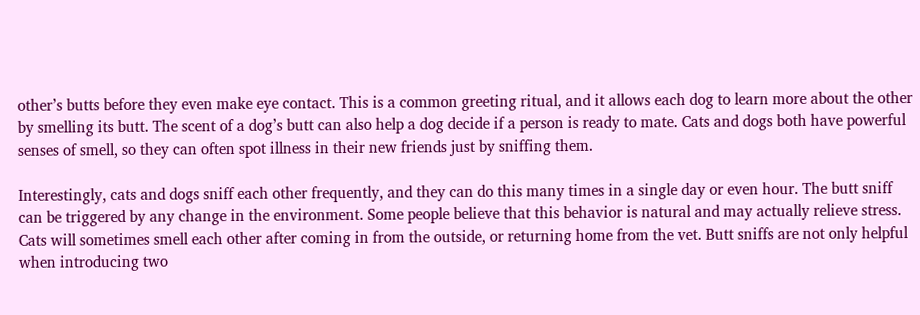other’s butts before they even make eye contact. This is a common greeting ritual, and it allows each dog to learn more about the other by smelling its butt. The scent of a dog’s butt can also help a dog decide if a person is ready to mate. Cats and dogs both have powerful senses of smell, so they can often spot illness in their new friends just by sniffing them.

Interestingly, cats and dogs sniff each other frequently, and they can do this many times in a single day or even hour. The butt sniff can be triggered by any change in the environment. Some people believe that this behavior is natural and may actually relieve stress. Cats will sometimes smell each other after coming in from the outside, or returning home from the vet. Butt sniffs are not only helpful when introducing two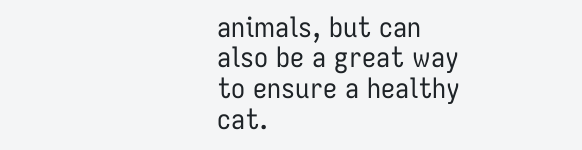animals, but can also be a great way to ensure a healthy cat.